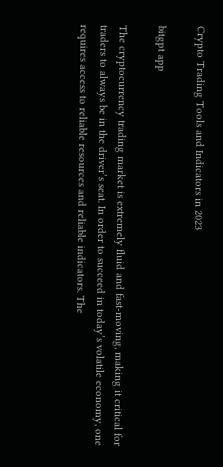Crypto Trading Tools and Indicators in 2023

bitgpt app

The cryptocurrency trading market is extremely fluid and fast-moving, making it critical for traders to always be in the driver’s seat. In order to succeed in today’s volatile economy, one requires access to reliable resources and reliable indicators. The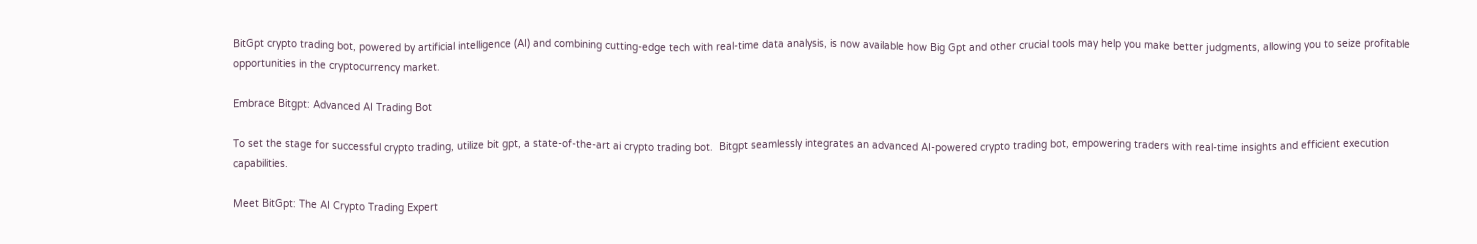BitGpt crypto trading bot, powered by artificial intelligence (AI) and combining cutting-edge tech with real-time data analysis, is now available how Big Gpt and other crucial tools may help you make better judgments, allowing you to seize profitable opportunities in the cryptocurrency market.

Embrace Bitgpt: Advanced AI Trading Bot

To set the stage for successful crypto trading, utilize bit gpt, a state-of-the-art ai crypto trading bot.  Bitgpt seamlessly integrates an advanced AI-powered crypto trading bot, empowering traders with real-time insights and efficient execution capabilities.

Meet BitGpt: The AI Crypto Trading Expert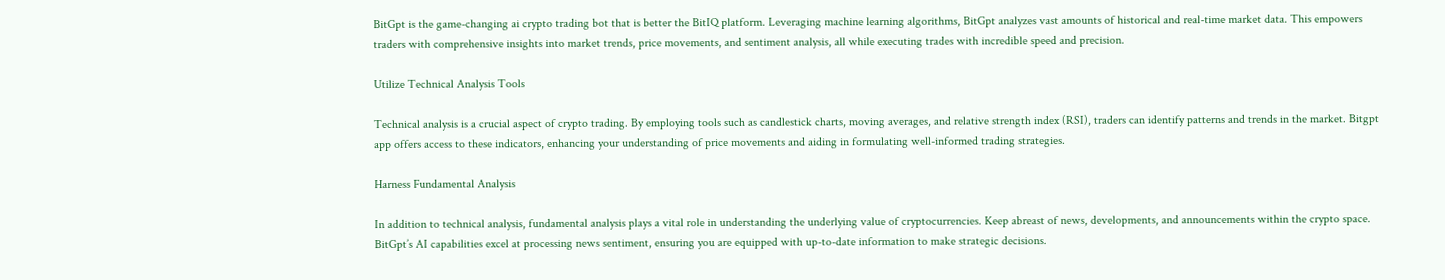BitGpt is the game-changing ai crypto trading bot that is better the BitIQ platform. Leveraging machine learning algorithms, BitGpt analyzes vast amounts of historical and real-time market data. This empowers traders with comprehensive insights into market trends, price movements, and sentiment analysis, all while executing trades with incredible speed and precision.

Utilize Technical Analysis Tools

Technical analysis is a crucial aspect of crypto trading. By employing tools such as candlestick charts, moving averages, and relative strength index (RSI), traders can identify patterns and trends in the market. Bitgpt app offers access to these indicators, enhancing your understanding of price movements and aiding in formulating well-informed trading strategies.

Harness Fundamental Analysis

In addition to technical analysis, fundamental analysis plays a vital role in understanding the underlying value of cryptocurrencies. Keep abreast of news, developments, and announcements within the crypto space. BitGpt’s AI capabilities excel at processing news sentiment, ensuring you are equipped with up-to-date information to make strategic decisions.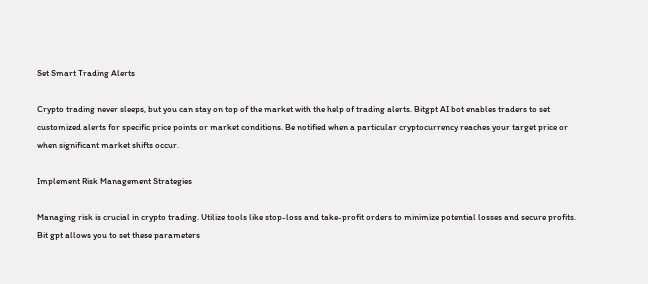Set Smart Trading Alerts

Crypto trading never sleeps, but you can stay on top of the market with the help of trading alerts. Bitgpt AI bot enables traders to set customized alerts for specific price points or market conditions. Be notified when a particular cryptocurrency reaches your target price or when significant market shifts occur.

Implement Risk Management Strategies

Managing risk is crucial in crypto trading. Utilize tools like stop-loss and take-profit orders to minimize potential losses and secure profits. Bit gpt allows you to set these parameters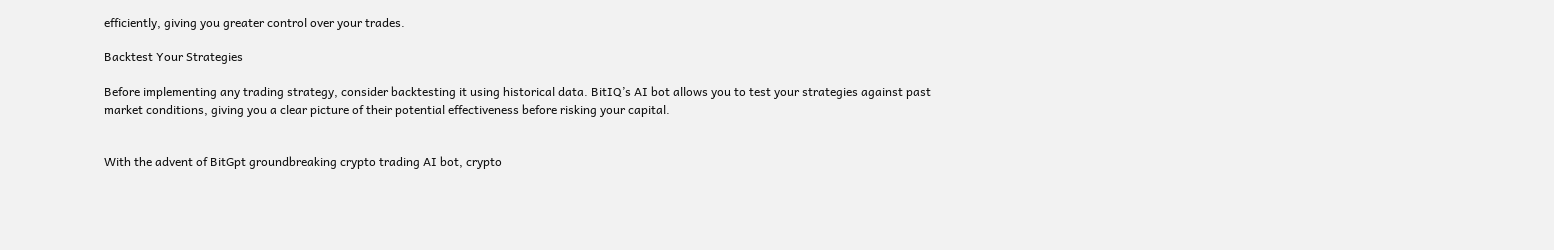efficiently, giving you greater control over your trades.

Backtest Your Strategies

Before implementing any trading strategy, consider backtesting it using historical data. BitIQ’s AI bot allows you to test your strategies against past market conditions, giving you a clear picture of their potential effectiveness before risking your capital.


With the advent of BitGpt groundbreaking crypto trading AI bot, crypto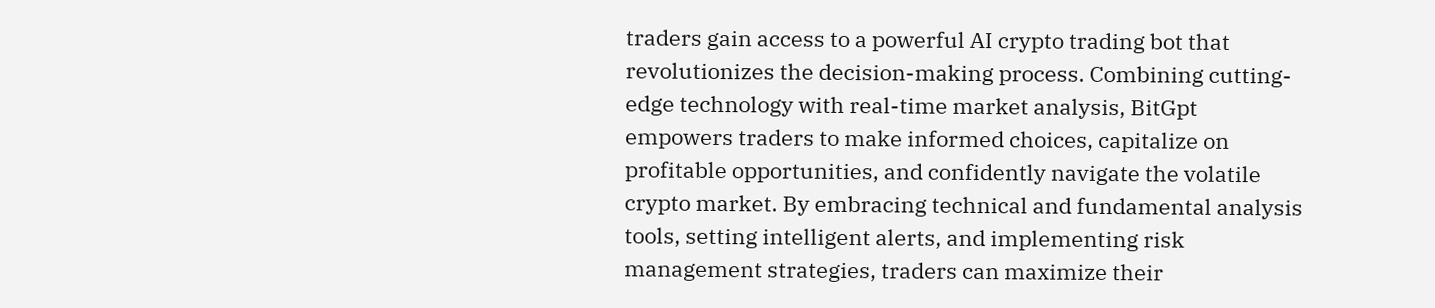traders gain access to a powerful AI crypto trading bot that revolutionizes the decision-making process. Combining cutting-edge technology with real-time market analysis, BitGpt empowers traders to make informed choices, capitalize on profitable opportunities, and confidently navigate the volatile crypto market. By embracing technical and fundamental analysis tools, setting intelligent alerts, and implementing risk management strategies, traders can maximize their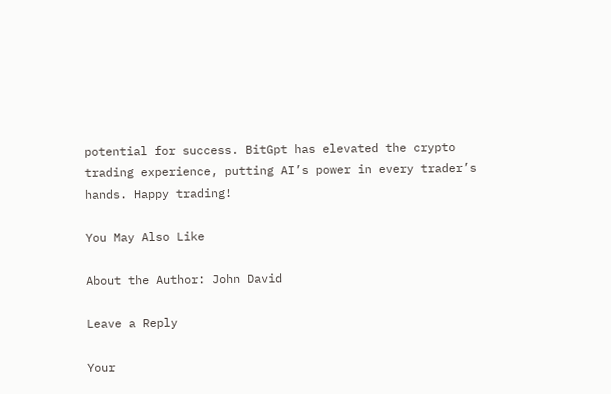potential for success. BitGpt has elevated the crypto trading experience, putting AI’s power in every trader’s hands. Happy trading!

You May Also Like

About the Author: John David

Leave a Reply

Your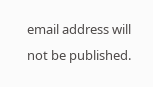email address will not be published.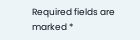Required fields are marked *